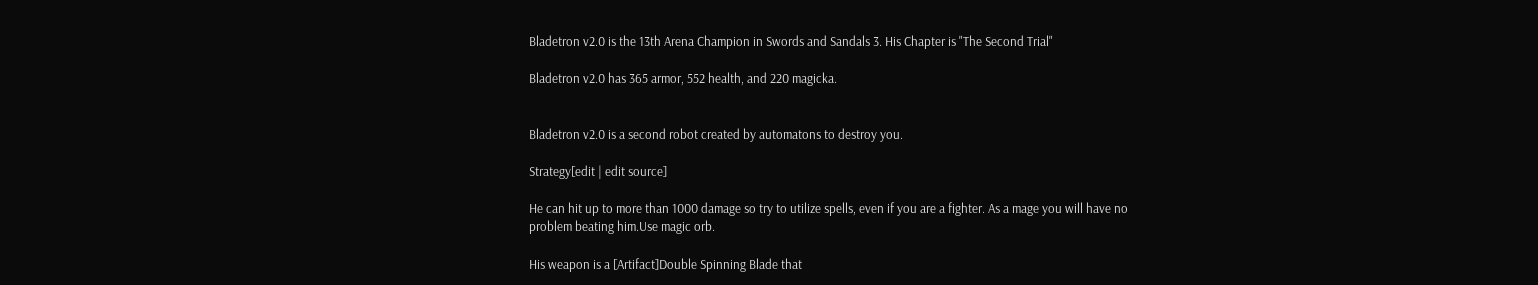Bladetron v2.0 is the 13th Arena Champion in Swords and Sandals 3. His Chapter is "The Second Trial"

Bladetron v2.0 has 365 armor, 552 health, and 220 magicka.


Bladetron v2.0 is a second robot created by automatons to destroy you.

Strategy[edit | edit source]

He can hit up to more than 1000 damage so try to utilize spells, even if you are a fighter. As a mage you will have no problem beating him.Use magic orb.

His weapon is a [Artifact]Double Spinning Blade that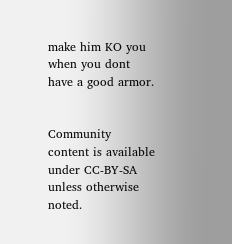make him KO you when you dont have a good armor.


Community content is available under CC-BY-SA unless otherwise noted.